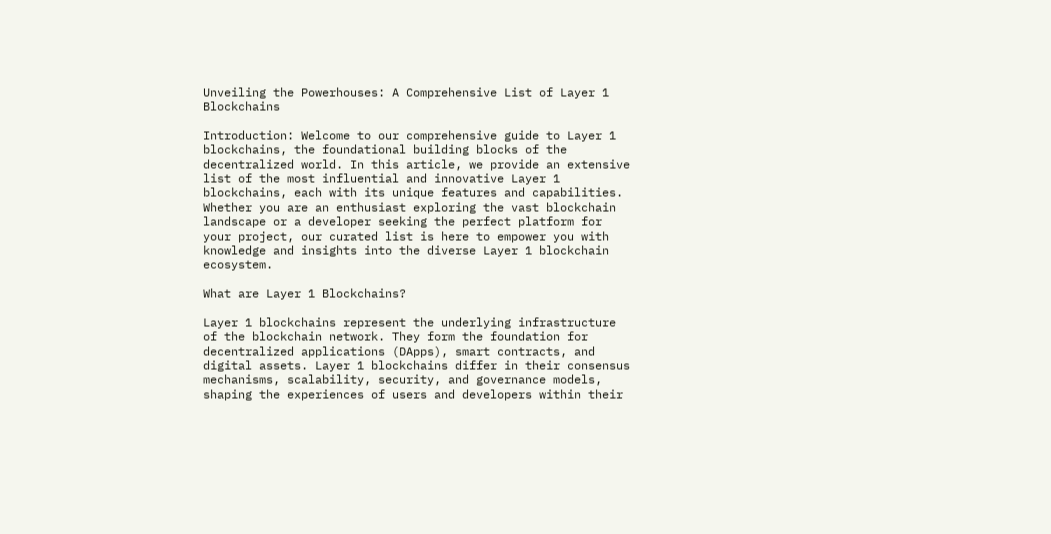Unveiling the Powerhouses: A Comprehensive List of Layer 1 Blockchains

Introduction: Welcome to our comprehensive guide to Layer 1 blockchains, the foundational building blocks of the decentralized world. In this article, we provide an extensive list of the most influential and innovative Layer 1 blockchains, each with its unique features and capabilities. Whether you are an enthusiast exploring the vast blockchain landscape or a developer seeking the perfect platform for your project, our curated list is here to empower you with knowledge and insights into the diverse Layer 1 blockchain ecosystem.

What are Layer 1 Blockchains?

Layer 1 blockchains represent the underlying infrastructure of the blockchain network. They form the foundation for decentralized applications (DApps), smart contracts, and digital assets. Layer 1 blockchains differ in their consensus mechanisms, scalability, security, and governance models, shaping the experiences of users and developers within their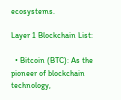ecosystems.

Layer 1 Blockchain List:

  • Bitcoin (BTC): As the pioneer of blockchain technology,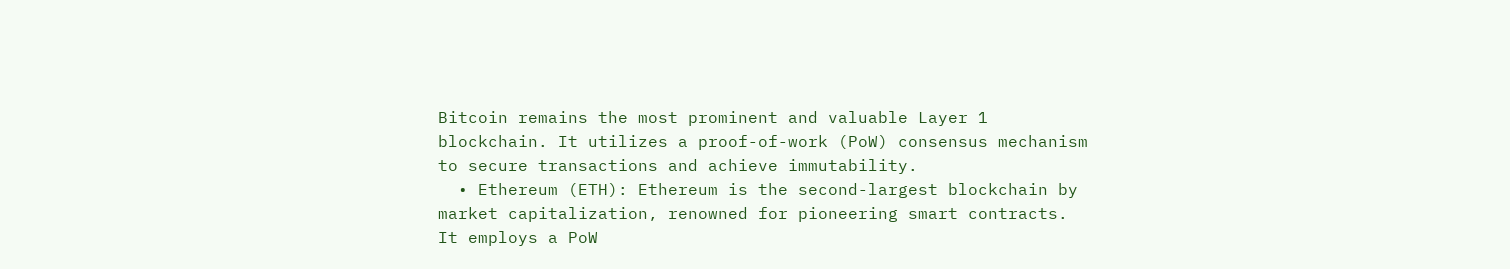Bitcoin remains the most prominent and valuable Layer 1 blockchain. It utilizes a proof-of-work (PoW) consensus mechanism to secure transactions and achieve immutability.
  • Ethereum (ETH): Ethereum is the second-largest blockchain by market capitalization, renowned for pioneering smart contracts. It employs a PoW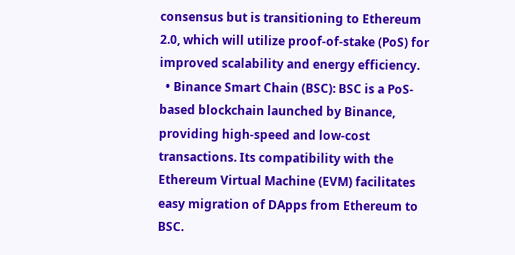consensus but is transitioning to Ethereum 2.0, which will utilize proof-of-stake (PoS) for improved scalability and energy efficiency.
  • Binance Smart Chain (BSC): BSC is a PoS-based blockchain launched by Binance, providing high-speed and low-cost transactions. Its compatibility with the Ethereum Virtual Machine (EVM) facilitates easy migration of DApps from Ethereum to BSC.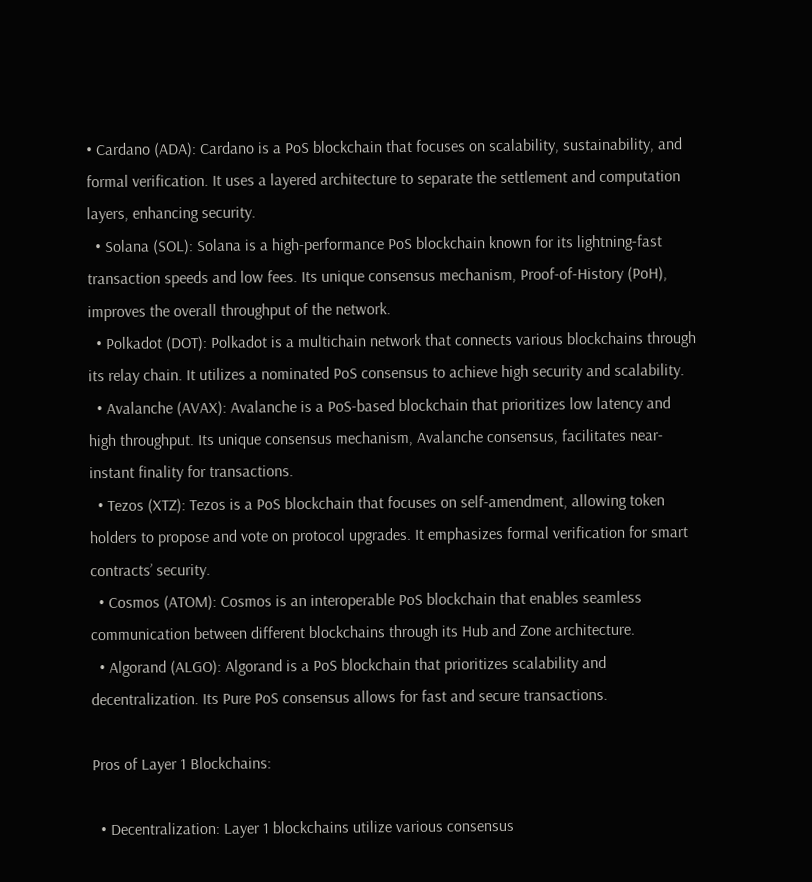• Cardano (ADA): Cardano is a PoS blockchain that focuses on scalability, sustainability, and formal verification. It uses a layered architecture to separate the settlement and computation layers, enhancing security.
  • Solana (SOL): Solana is a high-performance PoS blockchain known for its lightning-fast transaction speeds and low fees. Its unique consensus mechanism, Proof-of-History (PoH), improves the overall throughput of the network.
  • Polkadot (DOT): Polkadot is a multichain network that connects various blockchains through its relay chain. It utilizes a nominated PoS consensus to achieve high security and scalability.
  • Avalanche (AVAX): Avalanche is a PoS-based blockchain that prioritizes low latency and high throughput. Its unique consensus mechanism, Avalanche consensus, facilitates near-instant finality for transactions.
  • Tezos (XTZ): Tezos is a PoS blockchain that focuses on self-amendment, allowing token holders to propose and vote on protocol upgrades. It emphasizes formal verification for smart contracts’ security.
  • Cosmos (ATOM): Cosmos is an interoperable PoS blockchain that enables seamless communication between different blockchains through its Hub and Zone architecture.
  • Algorand (ALGO): Algorand is a PoS blockchain that prioritizes scalability and decentralization. Its Pure PoS consensus allows for fast and secure transactions.

Pros of Layer 1 Blockchains:

  • Decentralization: Layer 1 blockchains utilize various consensus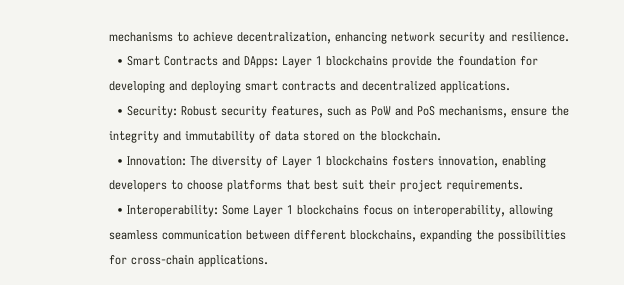mechanisms to achieve decentralization, enhancing network security and resilience.
  • Smart Contracts and DApps: Layer 1 blockchains provide the foundation for developing and deploying smart contracts and decentralized applications.
  • Security: Robust security features, such as PoW and PoS mechanisms, ensure the integrity and immutability of data stored on the blockchain.
  • Innovation: The diversity of Layer 1 blockchains fosters innovation, enabling developers to choose platforms that best suit their project requirements.
  • Interoperability: Some Layer 1 blockchains focus on interoperability, allowing seamless communication between different blockchains, expanding the possibilities for cross-chain applications.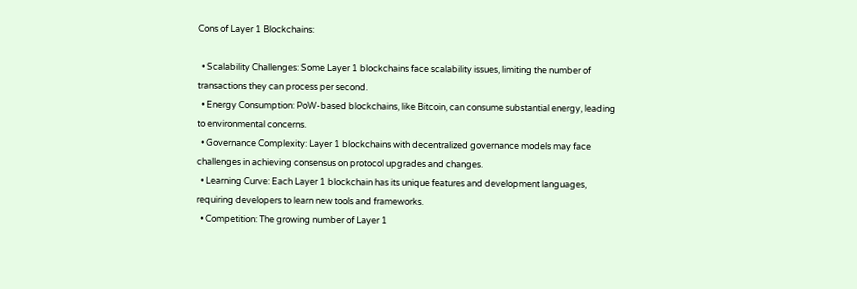Cons of Layer 1 Blockchains:

  • Scalability Challenges: Some Layer 1 blockchains face scalability issues, limiting the number of transactions they can process per second.
  • Energy Consumption: PoW-based blockchains, like Bitcoin, can consume substantial energy, leading to environmental concerns.
  • Governance Complexity: Layer 1 blockchains with decentralized governance models may face challenges in achieving consensus on protocol upgrades and changes.
  • Learning Curve: Each Layer 1 blockchain has its unique features and development languages, requiring developers to learn new tools and frameworks.
  • Competition: The growing number of Layer 1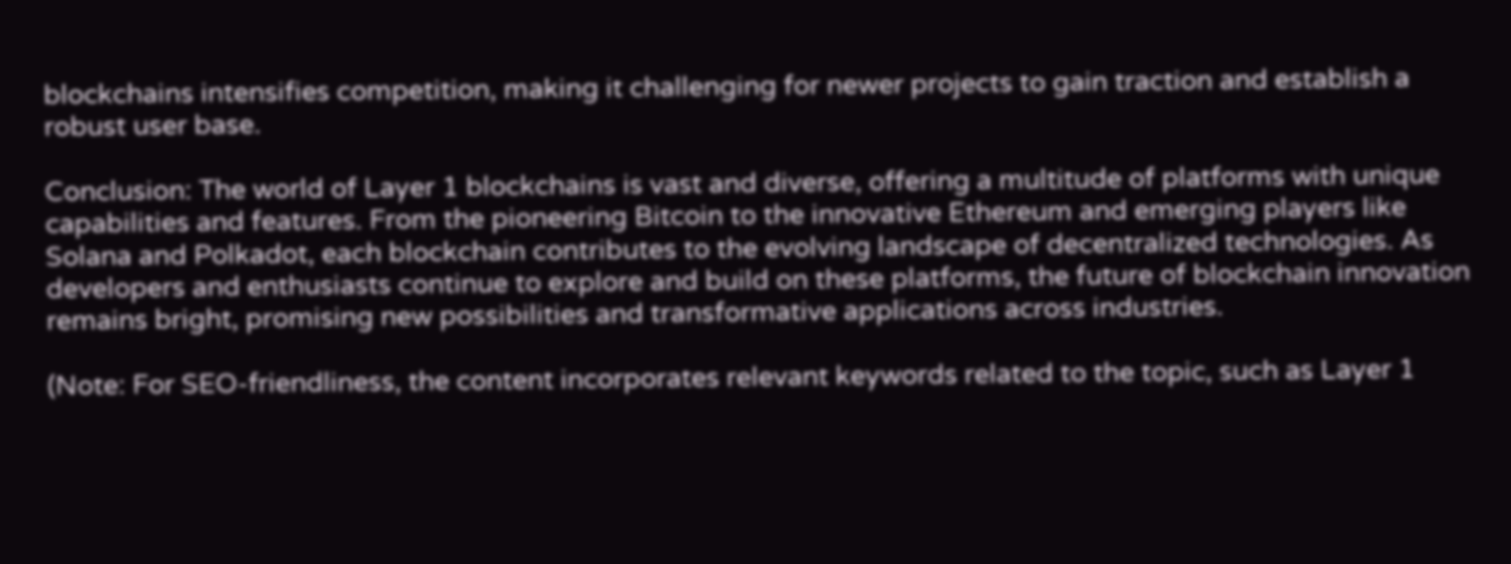blockchains intensifies competition, making it challenging for newer projects to gain traction and establish a robust user base.

Conclusion: The world of Layer 1 blockchains is vast and diverse, offering a multitude of platforms with unique capabilities and features. From the pioneering Bitcoin to the innovative Ethereum and emerging players like Solana and Polkadot, each blockchain contributes to the evolving landscape of decentralized technologies. As developers and enthusiasts continue to explore and build on these platforms, the future of blockchain innovation remains bright, promising new possibilities and transformative applications across industries.

(Note: For SEO-friendliness, the content incorporates relevant keywords related to the topic, such as Layer 1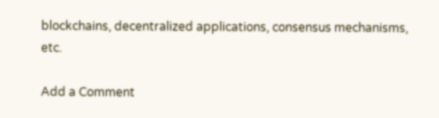blockchains, decentralized applications, consensus mechanisms, etc.

Add a Comment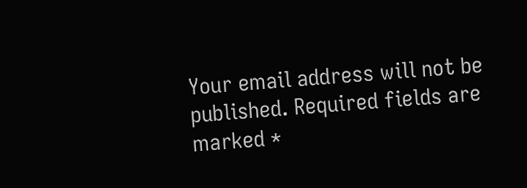Your email address will not be published. Required fields are marked *